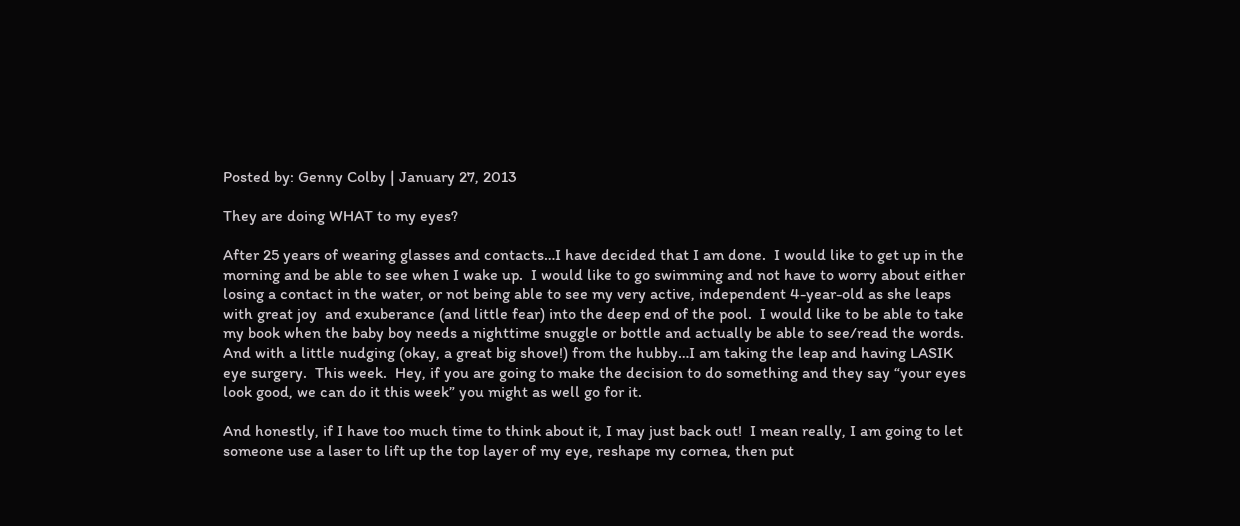Posted by: Genny Colby | January 27, 2013

They are doing WHAT to my eyes?

After 25 years of wearing glasses and contacts…I have decided that I am done.  I would like to get up in the morning and be able to see when I wake up.  I would like to go swimming and not have to worry about either losing a contact in the water, or not being able to see my very active, independent 4-year-old as she leaps with great joy  and exuberance (and little fear) into the deep end of the pool.  I would like to be able to take my book when the baby boy needs a nighttime snuggle or bottle and actually be able to see/read the words.  And with a little nudging (okay, a great big shove!) from the hubby…I am taking the leap and having LASIK eye surgery.  This week.  Hey, if you are going to make the decision to do something and they say “your eyes look good, we can do it this week” you might as well go for it.

And honestly, if I have too much time to think about it, I may just back out!  I mean really, I am going to let someone use a laser to lift up the top layer of my eye, reshape my cornea, then put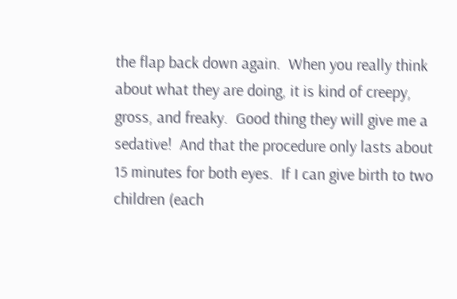the flap back down again.  When you really think about what they are doing, it is kind of creepy, gross, and freaky.  Good thing they will give me a sedative!  And that the procedure only lasts about 15 minutes for both eyes.  If I can give birth to two children (each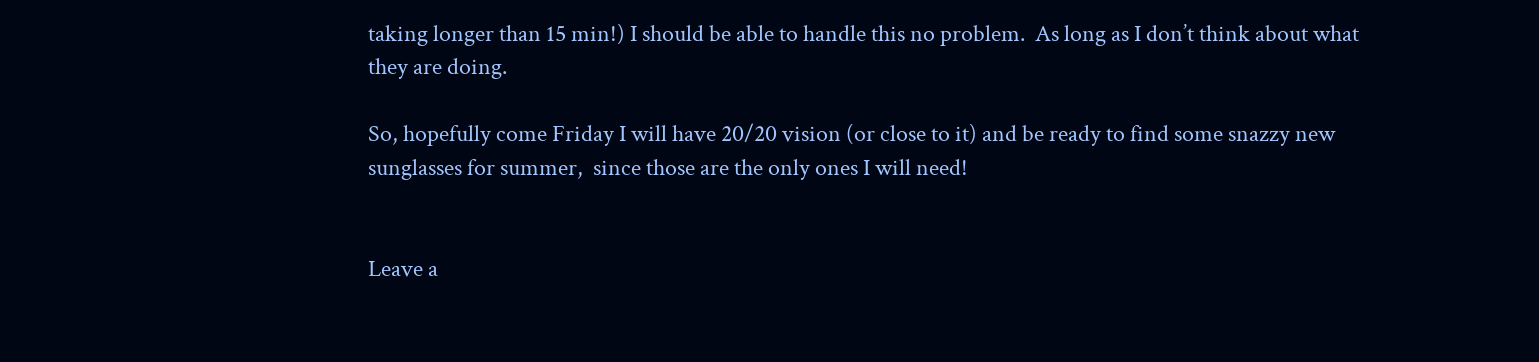taking longer than 15 min!) I should be able to handle this no problem.  As long as I don’t think about what they are doing.

So, hopefully come Friday I will have 20/20 vision (or close to it) and be ready to find some snazzy new sunglasses for summer,  since those are the only ones I will need!


Leave a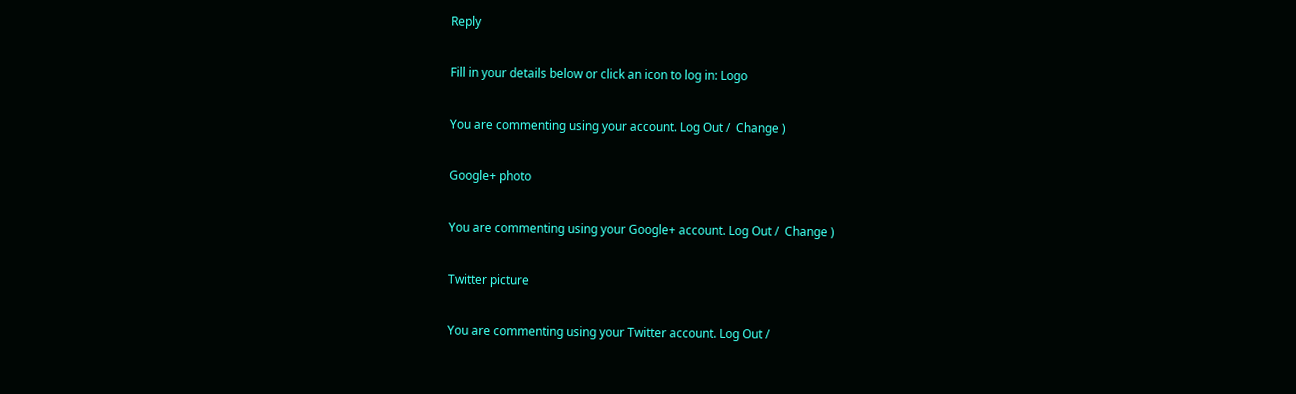Reply

Fill in your details below or click an icon to log in: Logo

You are commenting using your account. Log Out /  Change )

Google+ photo

You are commenting using your Google+ account. Log Out /  Change )

Twitter picture

You are commenting using your Twitter account. Log Out /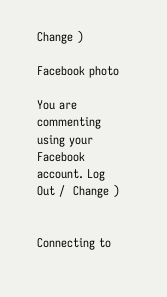Change )

Facebook photo

You are commenting using your Facebook account. Log Out /  Change )


Connecting to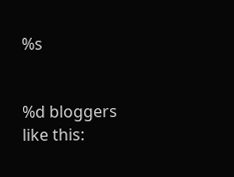%s


%d bloggers like this: